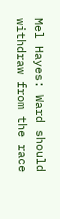Mel Hayes: Ward should withdraw from the race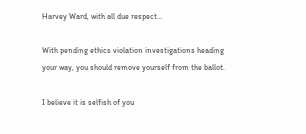Harvey Ward, with all due respect…

With pending ethics violation investigations heading your way, you should remove yourself from the ballot.

I believe it is selfish of you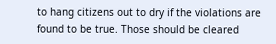to hang citizens out to dry if the violations are found to be true. Those should be cleared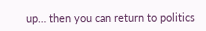up… then you can return to politics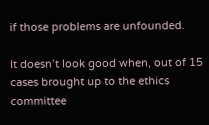if those problems are unfounded.

It doesn’t look good when, out of 15 cases brought up to the ethics committee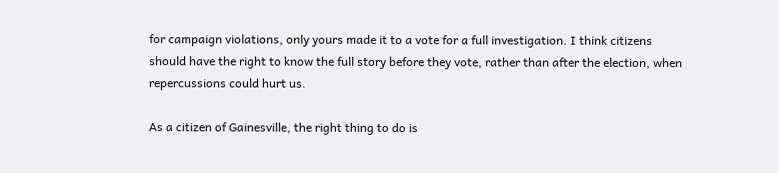for campaign violations, only yours made it to a vote for a full investigation. I think citizens should have the right to know the full story before they vote, rather than after the election, when repercussions could hurt us.

As a citizen of Gainesville, the right thing to do is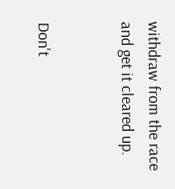withdraw from the race and get it cleared up.


Don't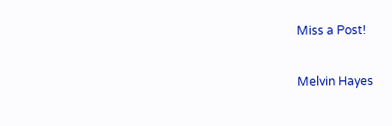Miss a Post!

Melvin Hayes